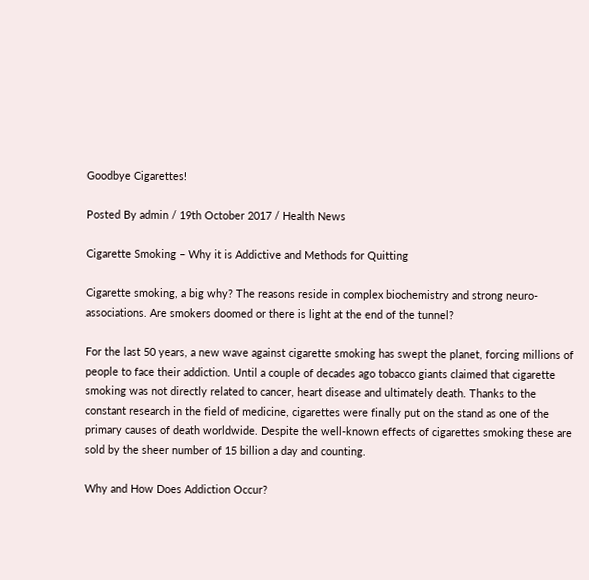Goodbye Cigarettes!

Posted By admin / 19th October 2017 / Health News

Cigarette Smoking – Why it is Addictive and Methods for Quitting

Cigarette smoking, a big why? The reasons reside in complex biochemistry and strong neuro-associations. Are smokers doomed or there is light at the end of the tunnel?

For the last 50 years, a new wave against cigarette smoking has swept the planet, forcing millions of people to face their addiction. Until a couple of decades ago tobacco giants claimed that cigarette smoking was not directly related to cancer, heart disease and ultimately death. Thanks to the constant research in the field of medicine, cigarettes were finally put on the stand as one of the primary causes of death worldwide. Despite the well-known effects of cigarettes smoking these are sold by the sheer number of 15 billion a day and counting.

Why and How Does Addiction Occur?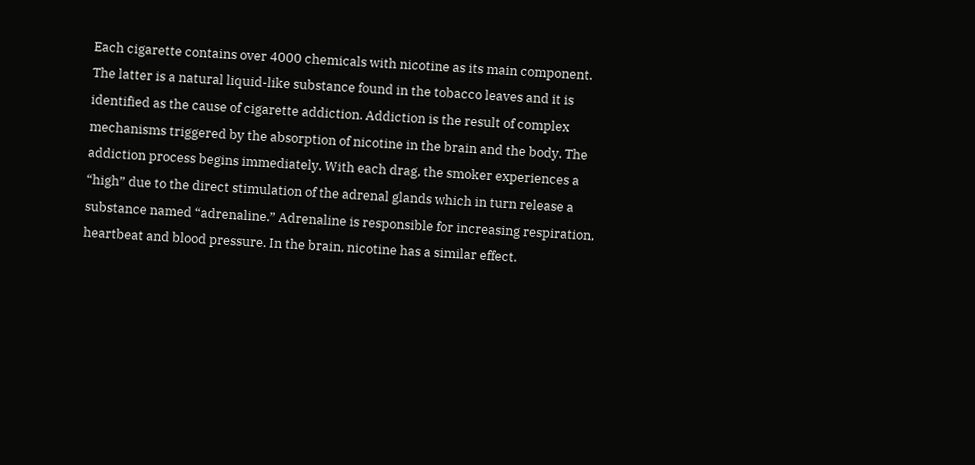Each cigarette contains over 4000 chemicals with nicotine as its main component. The latter is a natural liquid-like substance found in the tobacco leaves and it is identified as the cause of cigarette addiction. Addiction is the result of complex mechanisms triggered by the absorption of nicotine in the brain and the body. The addiction process begins immediately. With each drag, the smoker experiences a “high” due to the direct stimulation of the adrenal glands which in turn release a substance named “adrenaline.” Adrenaline is responsible for increasing respiration, heartbeat and blood pressure. In the brain, nicotine has a similar effect.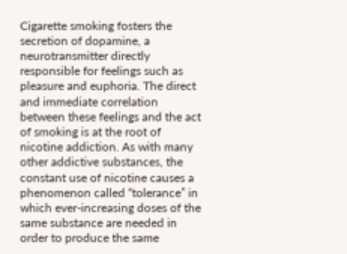Cigarette smoking fosters the secretion of dopamine, a neurotransmitter directly responsible for feelings such as pleasure and euphoria. The direct and immediate correlation between these feelings and the act of smoking is at the root of nicotine addiction. As with many other addictive substances, the constant use of nicotine causes a phenomenon called “tolerance” in which ever-increasing doses of the same substance are needed in order to produce the same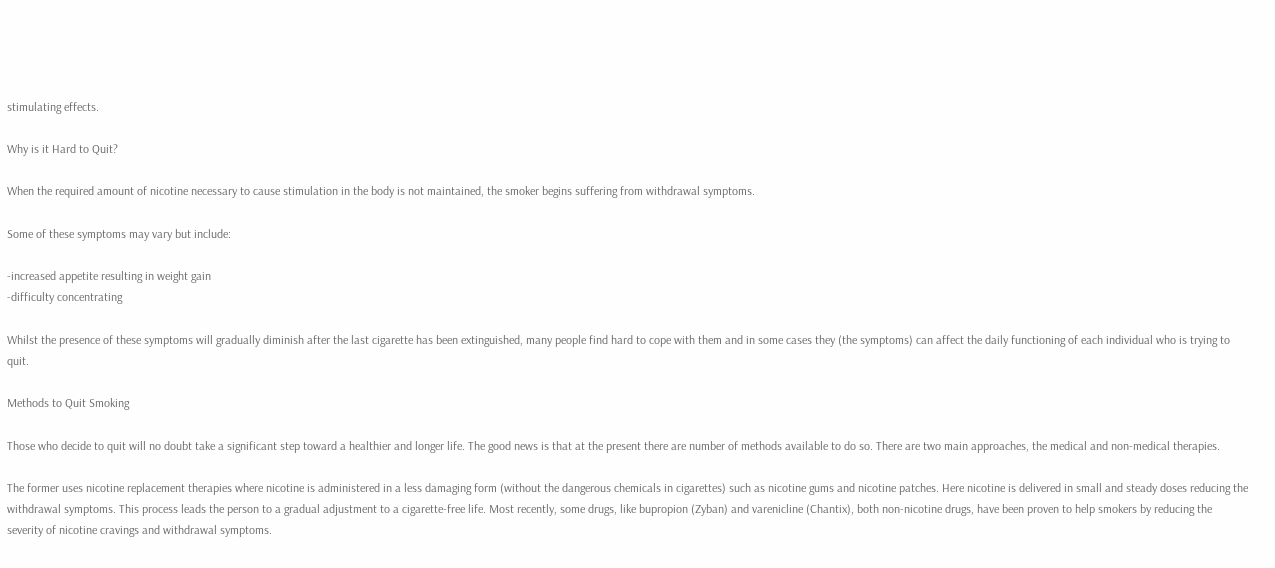stimulating effects.

Why is it Hard to Quit?

When the required amount of nicotine necessary to cause stimulation in the body is not maintained, the smoker begins suffering from withdrawal symptoms.

Some of these symptoms may vary but include:

-increased appetite resulting in weight gain
-difficulty concentrating

Whilst the presence of these symptoms will gradually diminish after the last cigarette has been extinguished, many people find hard to cope with them and in some cases they (the symptoms) can affect the daily functioning of each individual who is trying to quit.

Methods to Quit Smoking

Those who decide to quit will no doubt take a significant step toward a healthier and longer life. The good news is that at the present there are number of methods available to do so. There are two main approaches, the medical and non-medical therapies.

The former uses nicotine replacement therapies where nicotine is administered in a less damaging form (without the dangerous chemicals in cigarettes) such as nicotine gums and nicotine patches. Here nicotine is delivered in small and steady doses reducing the withdrawal symptoms. This process leads the person to a gradual adjustment to a cigarette-free life. Most recently, some drugs, like bupropion (Zyban) and varenicline (Chantix), both non-nicotine drugs, have been proven to help smokers by reducing the severity of nicotine cravings and withdrawal symptoms.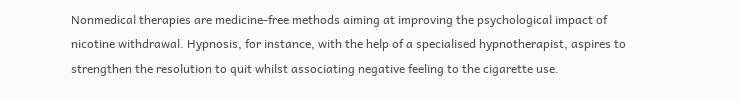Nonmedical therapies are medicine-free methods aiming at improving the psychological impact of nicotine withdrawal. Hypnosis, for instance, with the help of a specialised hypnotherapist, aspires to strengthen the resolution to quit whilst associating negative feeling to the cigarette use.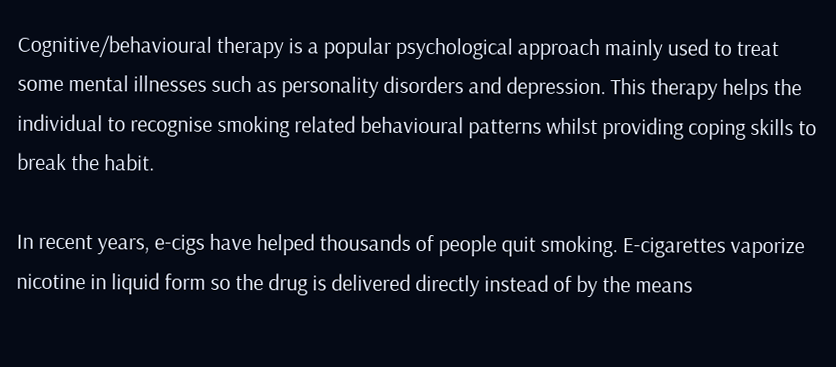Cognitive/behavioural therapy is a popular psychological approach mainly used to treat some mental illnesses such as personality disorders and depression. This therapy helps the individual to recognise smoking related behavioural patterns whilst providing coping skills to break the habit.

In recent years, e-cigs have helped thousands of people quit smoking. E-cigarettes vaporize nicotine in liquid form so the drug is delivered directly instead of by the means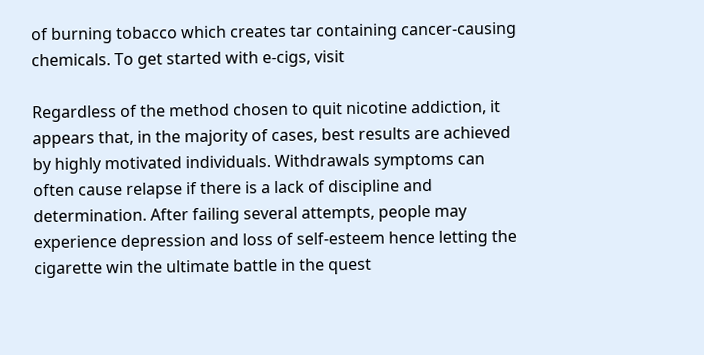of burning tobacco which creates tar containing cancer-causing chemicals. To get started with e-cigs, visit

Regardless of the method chosen to quit nicotine addiction, it appears that, in the majority of cases, best results are achieved by highly motivated individuals. Withdrawals symptoms can often cause relapse if there is a lack of discipline and determination. After failing several attempts, people may experience depression and loss of self-esteem hence letting the cigarette win the ultimate battle in the quest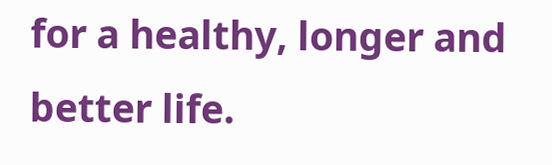for a healthy, longer and better life.